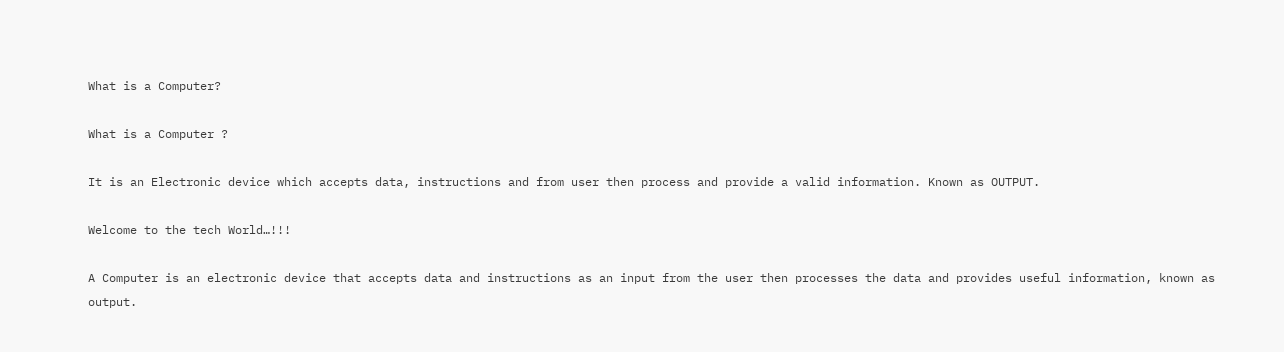What is a Computer?

What is a Computer ?

It is an Electronic device which accepts data, instructions and from user then process and provide a valid information. Known as OUTPUT.

Welcome to the tech World…!!!

A Computer is an electronic device that accepts data and instructions as an input from the user then processes the data and provides useful information, known as output.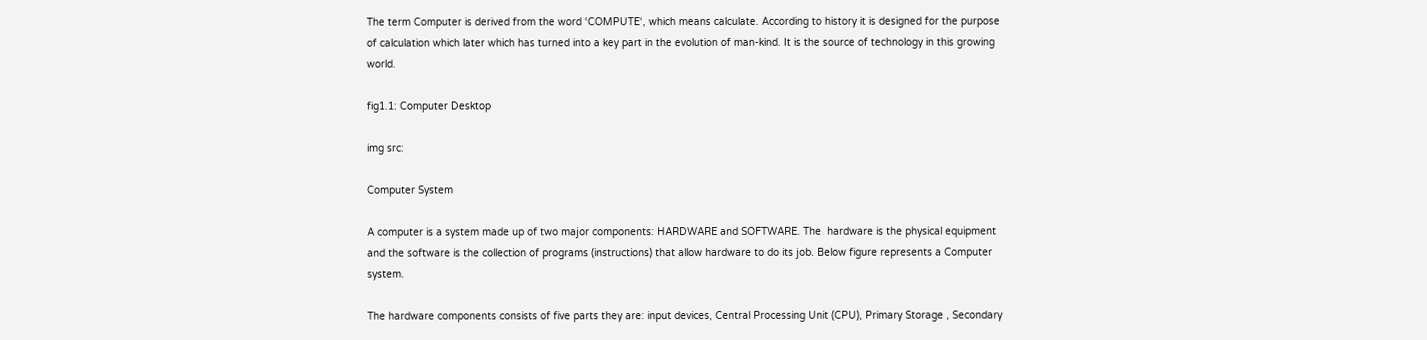The term Computer is derived from the word ‘COMPUTE‘, which means calculate. According to history it is designed for the purpose of calculation which later which has turned into a key part in the evolution of man-kind. It is the source of technology in this growing world.

fig1.1: Computer Desktop

img src:

Computer System

A computer is a system made up of two major components: HARDWARE and SOFTWARE. The  hardware is the physical equipment and the software is the collection of programs (instructions) that allow hardware to do its job. Below figure represents a Computer system.

The hardware components consists of five parts they are: input devices, Central Processing Unit (CPU), Primary Storage , Secondary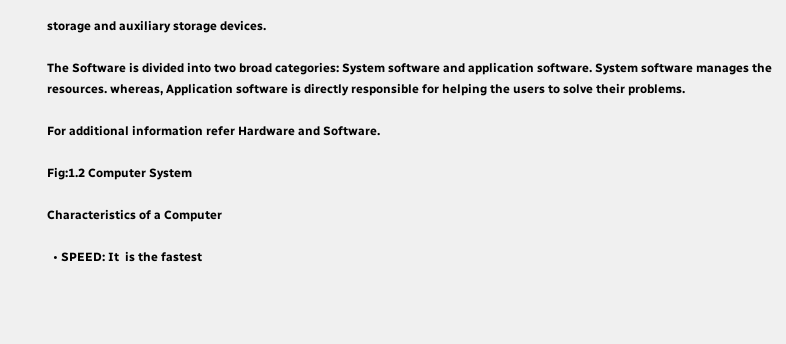storage and auxiliary storage devices.

The Software is divided into two broad categories: System software and application software. System software manages the resources. whereas, Application software is directly responsible for helping the users to solve their problems.

For additional information refer Hardware and Software.

Fig:1.2 Computer System

Characteristics of a Computer

  • SPEED: It  is the fastest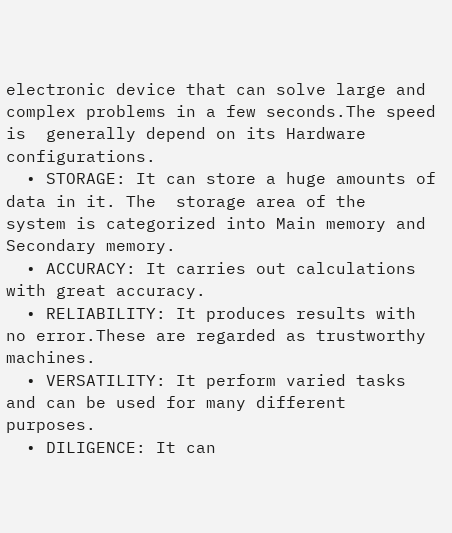electronic device that can solve large and complex problems in a few seconds.The speed is  generally depend on its Hardware configurations.
  • STORAGE: It can store a huge amounts of data in it. The  storage area of the  system is categorized into Main memory and Secondary memory.
  • ACCURACY: It carries out calculations with great accuracy.
  • RELIABILITY: It produces results with no error.These are regarded as trustworthy machines.
  • VERSATILITY: It perform varied tasks and can be used for many different purposes.
  • DILIGENCE: It can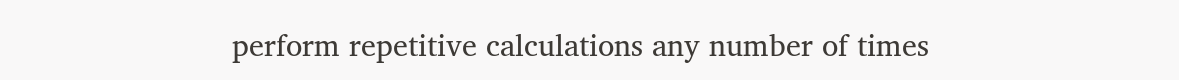perform repetitive calculations any number of times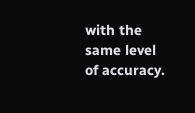with the same level of accuracy.